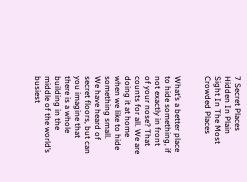7 Secret Places Hidden In Plain Sight In The Most Crowded Places


What’s a better place to hide something, if not exactly in front of your nose? That counts for all. We are doing it at home when we like to hide something small.  We have heard of secret floors, but can you imagine that there is a whole building in the middle of the world’s busiest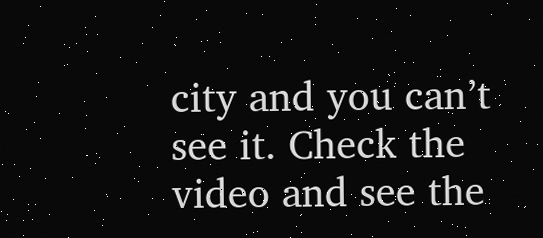city and you can’t see it. Check the video and see the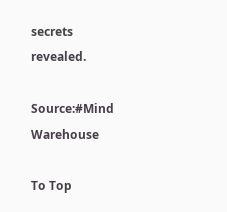secrets revealed.

Source:#Mind Warehouse

To Top